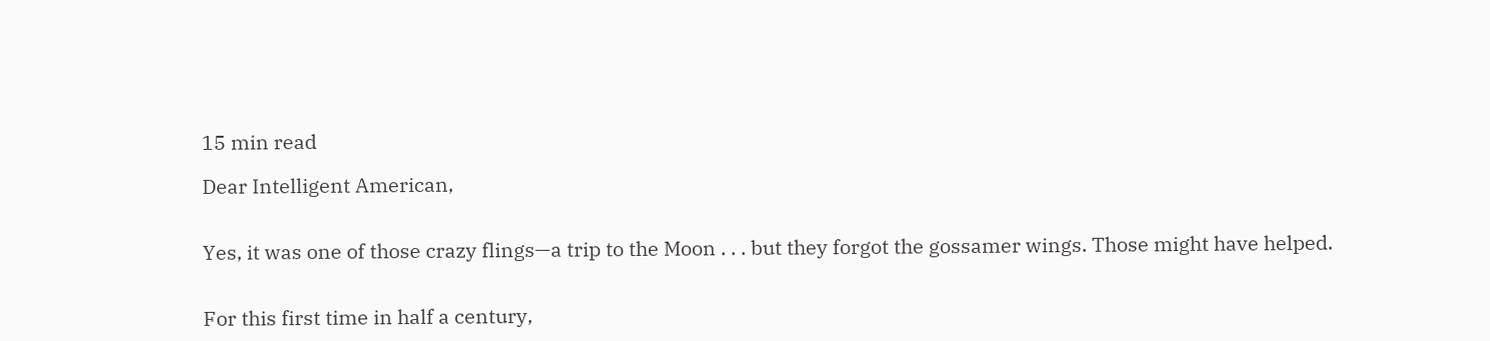15 min read

Dear Intelligent American,


Yes, it was one of those crazy flings—a trip to the Moon . . . but they forgot the gossamer wings. Those might have helped.


For this first time in half a century,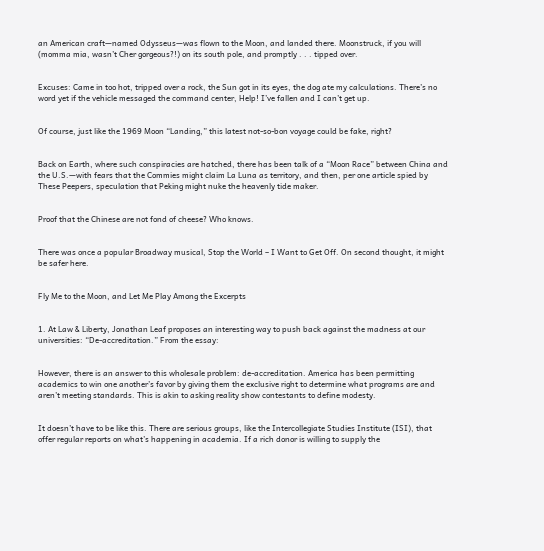an American craft—named Odysseus—was flown to the Moon, and landed there. Moonstruck, if you will (momma mia, wasn’t Cher gorgeous?!) on its south pole, and promptly . . . tipped over.


Excuses: Came in too hot, tripped over a rock, the Sun got in its eyes, the dog ate my calculations. There’s no word yet if the vehicle messaged the command center, Help! I’ve fallen and I can’t get up.


Of course, just like the 1969 Moon “Landing,” this latest not-so-bon voyage could be fake, right?


Back on Earth, where such conspiracies are hatched, there has been talk of a “Moon Race” between China and the U.S.—with fears that the Commies might claim La Luna as territory, and then, per one article spied by These Peepers, speculation that Peking might nuke the heavenly tide maker.


Proof that the Chinese are not fond of cheese? Who knows.


There was once a popular Broadway musical, Stop the World – I Want to Get Off. On second thought, it might be safer here.


Fly Me to the Moon, and Let Me Play Among the Excerpts


1. At Law & Liberty, Jonathan Leaf proposes an interesting way to push back against the madness at our universities: “De-accreditation.” From the essay:


However, there is an answer to this wholesale problem: de-accreditation. America has been permitting academics to win one another’s favor by giving them the exclusive right to determine what programs are and aren’t meeting standards. This is akin to asking reality show contestants to define modesty.


It doesn’t have to be like this. There are serious groups, like the Intercollegiate Studies Institute (ISI), that offer regular reports on what’s happening in academia. If a rich donor is willing to supply the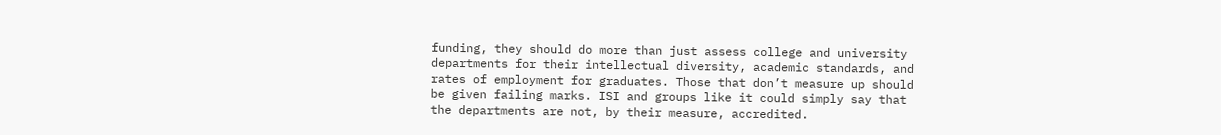funding, they should do more than just assess college and university departments for their intellectual diversity, academic standards, and rates of employment for graduates. Those that don’t measure up should be given failing marks. ISI and groups like it could simply say that the departments are not, by their measure, accredited.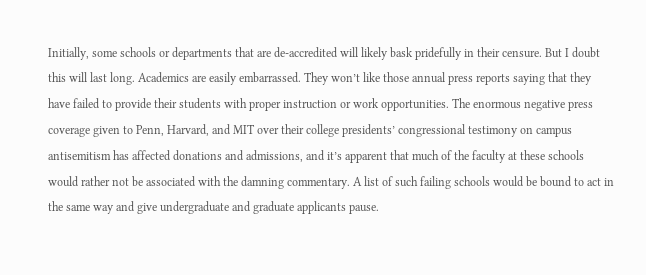Initially, some schools or departments that are de-accredited will likely bask pridefully in their censure. But I doubt this will last long. Academics are easily embarrassed. They won’t like those annual press reports saying that they have failed to provide their students with proper instruction or work opportunities. The enormous negative press coverage given to Penn, Harvard, and MIT over their college presidents’ congressional testimony on campus antisemitism has affected donations and admissions, and it’s apparent that much of the faculty at these schools would rather not be associated with the damning commentary. A list of such failing schools would be bound to act in the same way and give undergraduate and graduate applicants pause.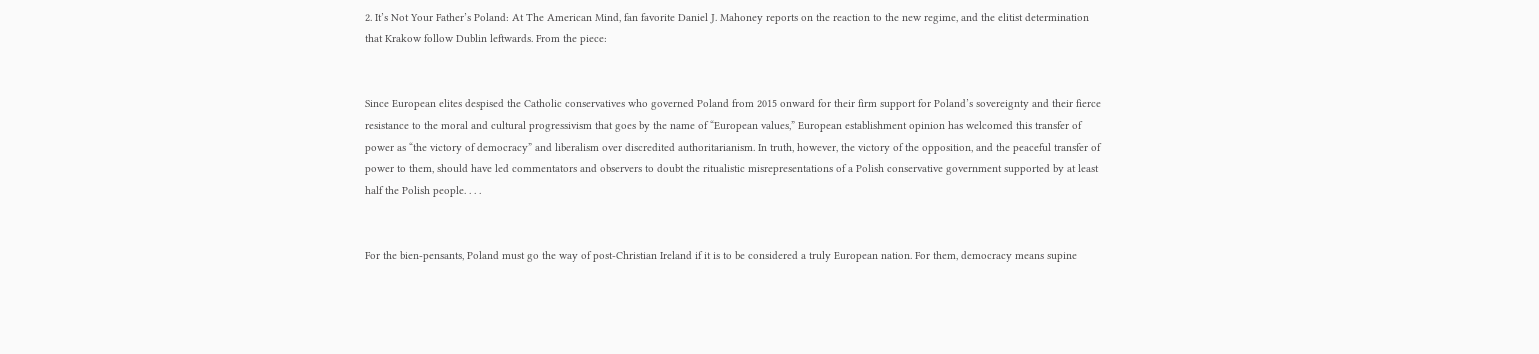2. It’s Not Your Father’s Poland: At The American Mind, fan favorite Daniel J. Mahoney reports on the reaction to the new regime, and the elitist determination that Krakow follow Dublin leftwards. From the piece:


Since European elites despised the Catholic conservatives who governed Poland from 2015 onward for their firm support for Poland’s sovereignty and their fierce resistance to the moral and cultural progressivism that goes by the name of “European values,” European establishment opinion has welcomed this transfer of power as “the victory of democracy” and liberalism over discredited authoritarianism. In truth, however, the victory of the opposition, and the peaceful transfer of power to them, should have led commentators and observers to doubt the ritualistic misrepresentations of a Polish conservative government supported by at least half the Polish people. . . .


For the bien-pensants, Poland must go the way of post-Christian Ireland if it is to be considered a truly European nation. For them, democracy means supine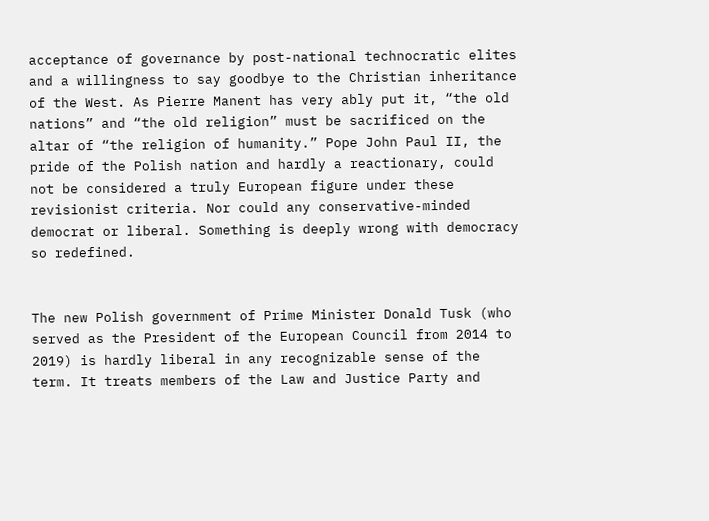acceptance of governance by post-national technocratic elites and a willingness to say goodbye to the Christian inheritance of the West. As Pierre Manent has very ably put it, “the old nations” and “the old religion” must be sacrificed on the altar of “the religion of humanity.” Pope John Paul II, the pride of the Polish nation and hardly a reactionary, could not be considered a truly European figure under these revisionist criteria. Nor could any conservative-minded democrat or liberal. Something is deeply wrong with democracy so redefined.


The new Polish government of Prime Minister Donald Tusk (who served as the President of the European Council from 2014 to 2019) is hardly liberal in any recognizable sense of the term. It treats members of the Law and Justice Party and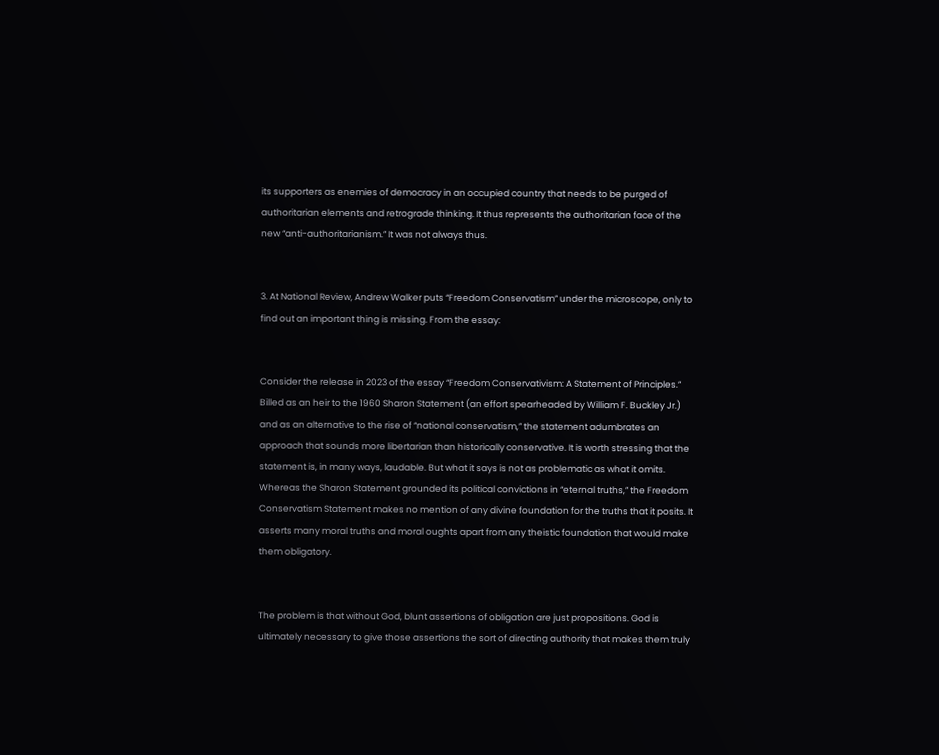its supporters as enemies of democracy in an occupied country that needs to be purged of authoritarian elements and retrograde thinking. It thus represents the authoritarian face of the new “anti-authoritarianism.” It was not always thus.


3. At National Review, Andrew Walker puts “Freedom Conservatism” under the microscope, only to find out an important thing is missing. From the essay:


Consider the release in 2023 of the essay “Freedom Conservativism: A Statement of Principles.” Billed as an heir to the 1960 Sharon Statement (an effort spearheaded by William F. Buckley Jr.) and as an alternative to the rise of “national conservatism,” the statement adumbrates an approach that sounds more libertarian than historically conservative. It is worth stressing that the statement is, in many ways, laudable. But what it says is not as problematic as what it omits. Whereas the Sharon Statement grounded its political convictions in “eternal truths,” the Freedom Conservatism Statement makes no mention of any divine foundation for the truths that it posits. It asserts many moral truths and moral oughts apart from any theistic foundation that would make them obligatory.


The problem is that without God, blunt assertions of obligation are just propositions. God is ultimately necessary to give those assertions the sort of directing authority that makes them truly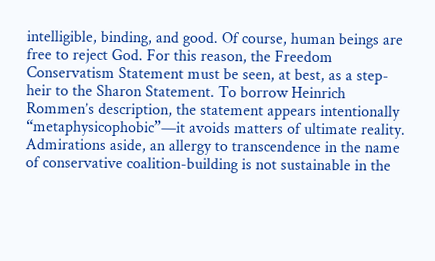intelligible, binding, and good. Of course, human beings are free to reject God. For this reason, the Freedom Conservatism Statement must be seen, at best, as a step-heir to the Sharon Statement. To borrow Heinrich Rommen’s description, the statement appears intentionally “metaphysicophobic”—it avoids matters of ultimate reality. Admirations aside, an allergy to transcendence in the name of conservative coalition-building is not sustainable in the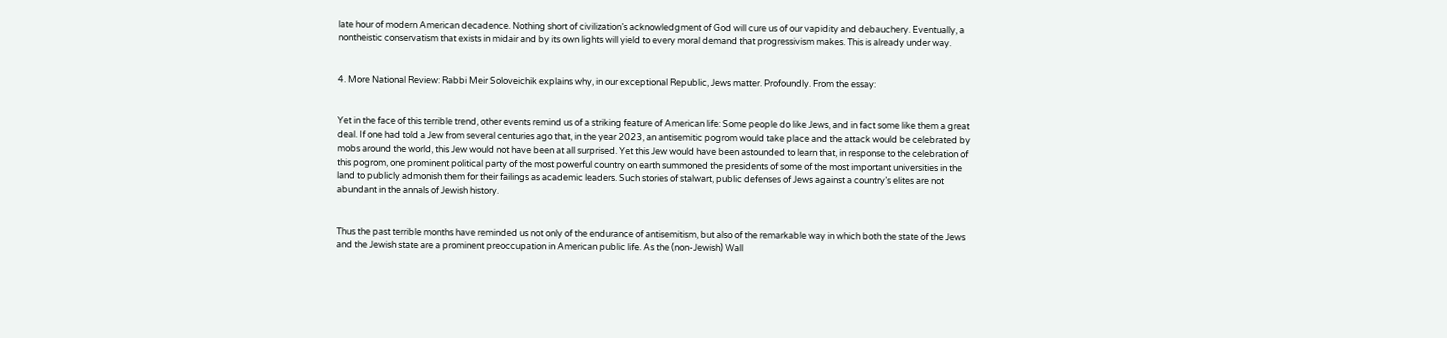late hour of modern American decadence. Nothing short of civilization’s acknowledgment of God will cure us of our vapidity and debauchery. Eventually, a nontheistic conservatism that exists in midair and by its own lights will yield to every moral demand that progressivism makes. This is already under way.


4. More National Review: Rabbi Meir Soloveichik explains why, in our exceptional Republic, Jews matter. Profoundly. From the essay:


Yet in the face of this terrible trend, other events remind us of a striking feature of American life: Some people do like Jews, and in fact some like them a great deal. If one had told a Jew from several centuries ago that, in the year 2023, an antisemitic pogrom would take place and the attack would be celebrated by mobs around the world, this Jew would not have been at all surprised. Yet this Jew would have been astounded to learn that, in response to the celebration of this pogrom, one prominent political party of the most powerful country on earth summoned the presidents of some of the most important universities in the land to publicly admonish them for their failings as academic leaders. Such stories of stalwart, public defenses of Jews against a country’s elites are not abundant in the annals of Jewish history.


Thus the past terrible months have reminded us not only of the endurance of antisemitism, but also of the remarkable way in which both the state of the Jews and the Jewish state are a prominent preoccupation in American public life. As the (non-Jewish) Wall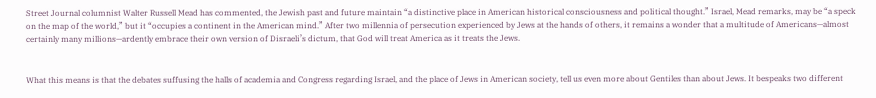Street Journal columnist Walter Russell Mead has commented, the Jewish past and future maintain “a distinctive place in American historical consciousness and political thought.” Israel, Mead remarks, may be “a speck on the map of the world,” but it “occupies a continent in the American mind.” After two millennia of persecution experienced by Jews at the hands of others, it remains a wonder that a multitude of Americans—almost certainly many millions—ardently embrace their own version of Disraeli’s dictum, that God will treat America as it treats the Jews.


What this means is that the debates suffusing the halls of academia and Congress regarding Israel, and the place of Jews in American society, tell us even more about Gentiles than about Jews. It bespeaks two different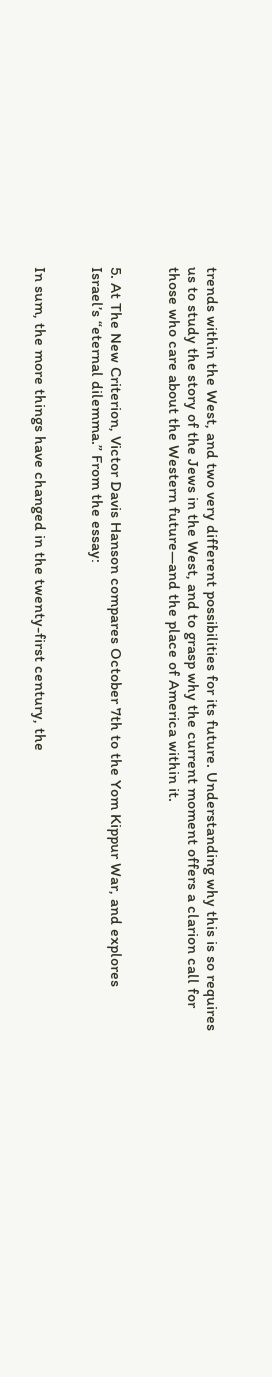trends within the West, and two very different possibilities for its future. Understanding why this is so requires us to study the story of the Jews in the West, and to grasp why the current moment offers a clarion call for those who care about the Western future—and the place of America within it.


5. At The New Criterion, Victor Davis Hanson compares October 7th to the Yom Kippur War, and explores Israel’s “eternal dilemma.” From the essay:


In sum, the more things have changed in the twenty-first century, the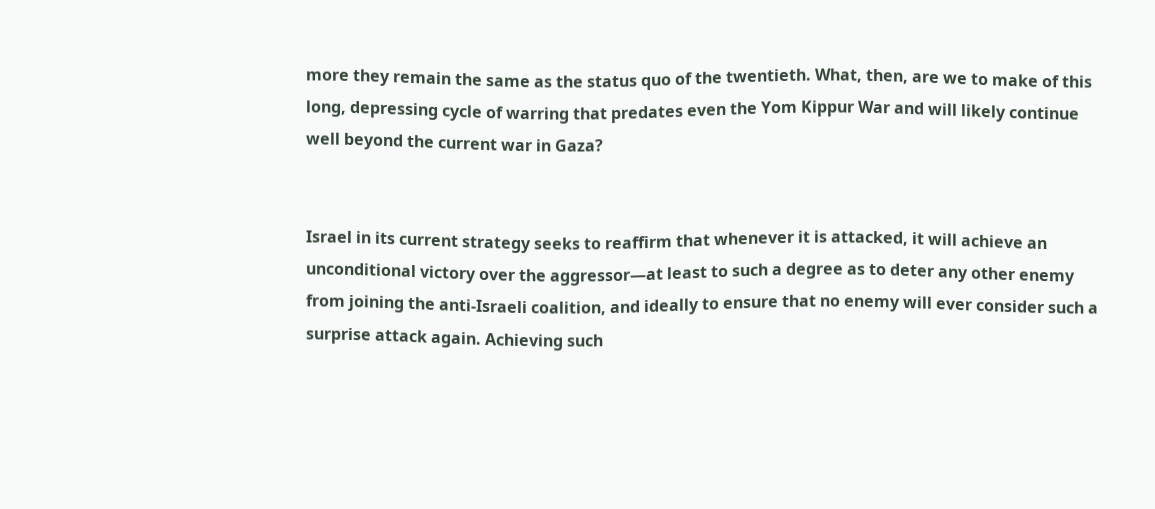more they remain the same as the status quo of the twentieth. What, then, are we to make of this long, depressing cycle of warring that predates even the Yom Kippur War and will likely continue well beyond the current war in Gaza?


Israel in its current strategy seeks to reaffirm that whenever it is attacked, it will achieve an unconditional victory over the aggressor—at least to such a degree as to deter any other enemy from joining the anti-Israeli coalition, and ideally to ensure that no enemy will ever consider such a surprise attack again. Achieving such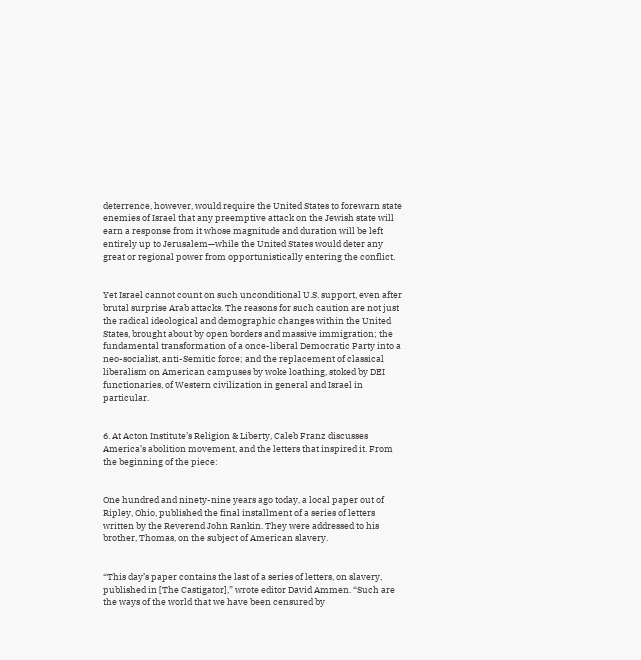deterrence, however, would require the United States to forewarn state enemies of Israel that any preemptive attack on the Jewish state will earn a response from it whose magnitude and duration will be left entirely up to Jerusalem—while the United States would deter any great or regional power from opportunistically entering the conflict.


Yet Israel cannot count on such unconditional U.S. support, even after brutal surprise Arab attacks. The reasons for such caution are not just the radical ideological and demographic changes within the United States, brought about by open borders and massive immigration; the fundamental transformation of a once-liberal Democratic Party into a neo-socialist, anti-Semitic force; and the replacement of classical liberalism on American campuses by woke loathing, stoked by DEI functionaries, of Western civilization in general and Israel in particular.


6. At Acton Institute’s Religion & Liberty, Caleb Franz discusses America’s abolition movement, and the letters that inspired it. From the beginning of the piece:


One hundred and ninety-nine years ago today, a local paper out of Ripley, Ohio, published the final installment of a series of letters written by the Reverend John Rankin. They were addressed to his brother, Thomas, on the subject of American slavery.


“This day’s paper contains the last of a series of letters, on slavery, published in [The Castigator],” wrote editor David Ammen. “Such are the ways of the world that we have been censured by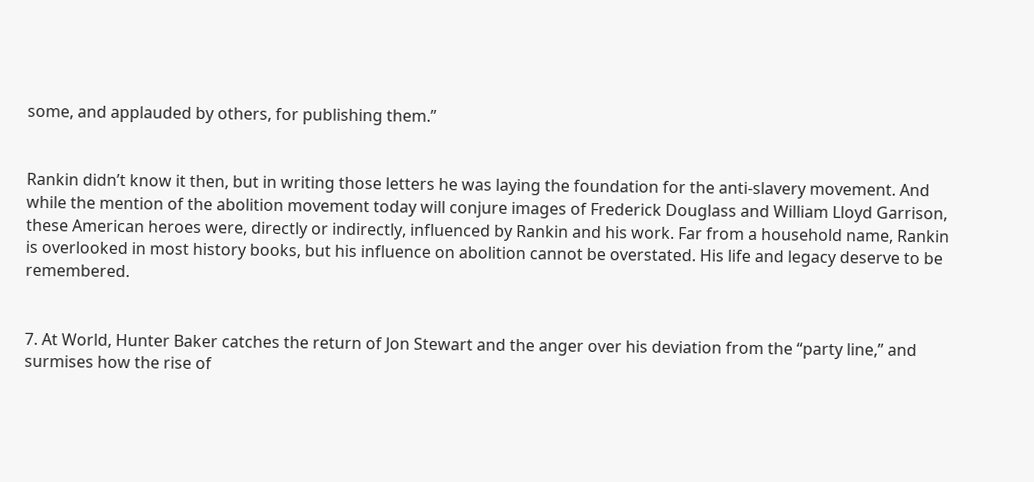some, and applauded by others, for publishing them.”


Rankin didn’t know it then, but in writing those letters he was laying the foundation for the anti-slavery movement. And while the mention of the abolition movement today will conjure images of Frederick Douglass and William Lloyd Garrison, these American heroes were, directly or indirectly, influenced by Rankin and his work. Far from a household name, Rankin is overlooked in most history books, but his influence on abolition cannot be overstated. His life and legacy deserve to be remembered.


7. At World, Hunter Baker catches the return of Jon Stewart and the anger over his deviation from the “party line,” and surmises how the rise of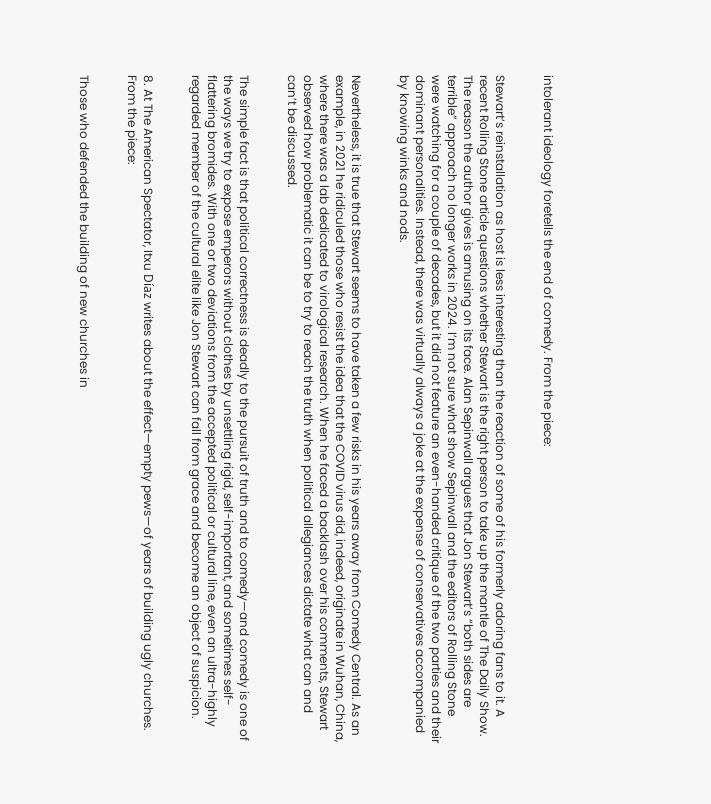intolerant ideology foretells the end of comedy. From the piece:


Stewart’s reinstallation as host is less interesting than the reaction of some of his formerly adoring fans to it. A recent Rolling Stone article questions whether Stewart is the right person to take up the mantle of The Daily Show. The reason the author gives is amusing on its face. Alan Sepinwall argues that Jon Stewart’s “both sides are terrible” approach no longer works in 2024. I’m not sure what show Sepinwall and the editors of Rolling Stone were watching for a couple of decades, but it did not feature an even-handed critique of the two parties and their dominant personalities. Instead, there was virtually always a joke at the expense of conservatives accompanied by knowing winks and nods.


Nevertheless, it is true that Stewart seems to have taken a few risks in his years away from Comedy Central. As an example, in 2021 he ridiculed those who resist the idea that the COVID virus did, indeed, originate in Wuhan, China, where there was a lab dedicated to virological research. When he faced a backlash over his comments, Stewart observed how problematic it can be to try to reach the truth when political allegiances dictate what can and can’t be discussed.


The simple fact is that political correctness is deadly to the pursuit of truth and to comedy—and comedy is one of the ways we try to expose emperors without clothes by unsettling rigid, self-important, and sometimes self-flattering bromides. With one or two deviations from the accepted political or cultural line, even an ultra-highly regarded member of the cultural elite like Jon Stewart can fall from grace and become an object of suspicion.


8. At The American Spectator, Itxu Díaz writes about the effect—empty pews—of years of building ugly churches. From the piece:


Those who defended the building of new churches in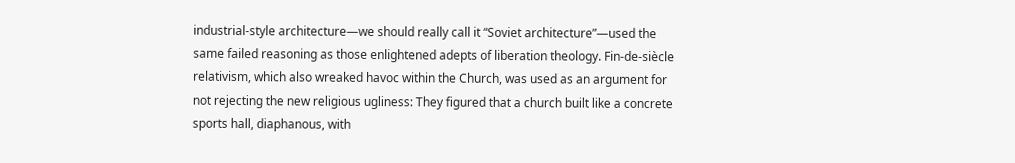industrial-style architecture—we should really call it “Soviet architecture”—used the same failed reasoning as those enlightened adepts of liberation theology. Fin-de-siècle relativism, which also wreaked havoc within the Church, was used as an argument for not rejecting the new religious ugliness: They figured that a church built like a concrete sports hall, diaphanous, with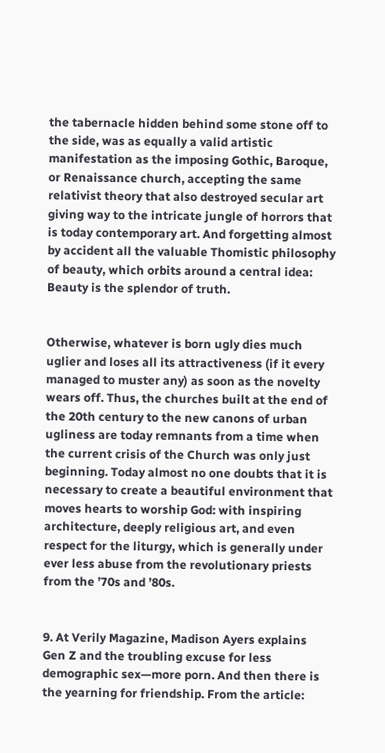the tabernacle hidden behind some stone off to the side, was as equally a valid artistic manifestation as the imposing Gothic, Baroque, or Renaissance church, accepting the same relativist theory that also destroyed secular art giving way to the intricate jungle of horrors that is today contemporary art. And forgetting almost by accident all the valuable Thomistic philosophy of beauty, which orbits around a central idea: Beauty is the splendor of truth.


Otherwise, whatever is born ugly dies much uglier and loses all its attractiveness (if it every managed to muster any) as soon as the novelty wears off. Thus, the churches built at the end of the 20th century to the new canons of urban ugliness are today remnants from a time when the current crisis of the Church was only just beginning. Today almost no one doubts that it is necessary to create a beautiful environment that moves hearts to worship God: with inspiring architecture, deeply religious art, and even respect for the liturgy, which is generally under ever less abuse from the revolutionary priests from the ’70s and ’80s.


9. At Verily Magazine, Madison Ayers explains Gen Z and the troubling excuse for less demographic sex—more porn. And then there is the yearning for friendship. From the article: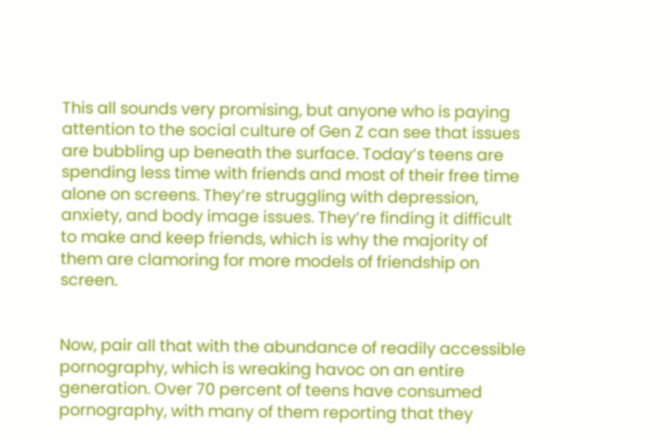This all sounds very promising, but anyone who is paying attention to the social culture of Gen Z can see that issues are bubbling up beneath the surface. Today’s teens are spending less time with friends and most of their free time alone on screens. They’re struggling with depression, anxiety, and body image issues. They’re finding it difficult to make and keep friends, which is why the majority of them are clamoring for more models of friendship on screen.


Now, pair all that with the abundance of readily accessible pornography, which is wreaking havoc on an entire generation. Over 70 percent of teens have consumed pornography, with many of them reporting that they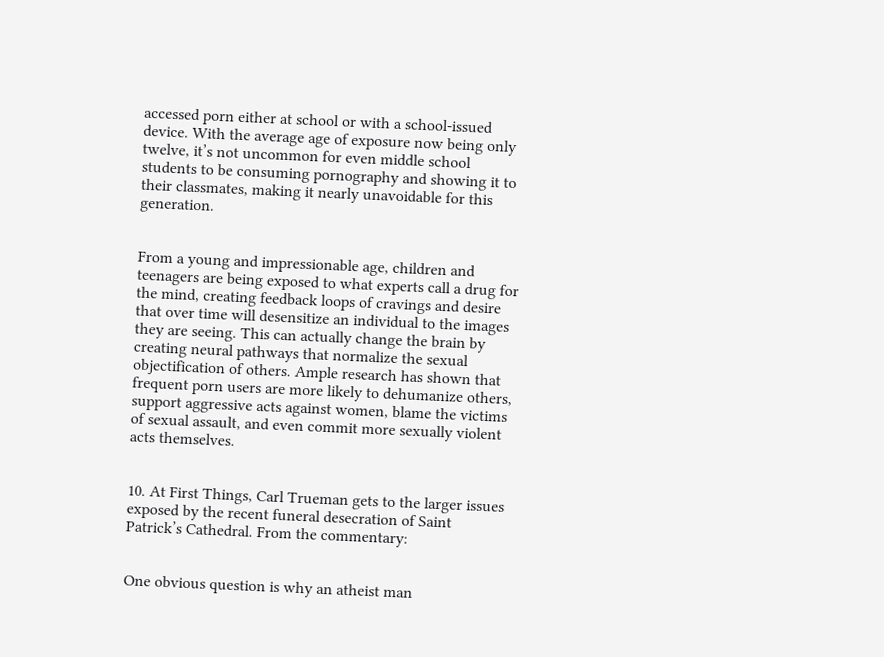accessed porn either at school or with a school-issued device. With the average age of exposure now being only twelve, it’s not uncommon for even middle school students to be consuming pornography and showing it to their classmates, making it nearly unavoidable for this generation.


From a young and impressionable age, children and teenagers are being exposed to what experts call a drug for the mind, creating feedback loops of cravings and desire that over time will desensitize an individual to the images they are seeing. This can actually change the brain by creating neural pathways that normalize the sexual objectification of others. Ample research has shown that frequent porn users are more likely to dehumanize others, support aggressive acts against women, blame the victims of sexual assault, and even commit more sexually violent acts themselves.


10. At First Things, Carl Trueman gets to the larger issues exposed by the recent funeral desecration of Saint Patrick’s Cathedral. From the commentary:


One obvious question is why an atheist man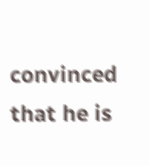convinced that he is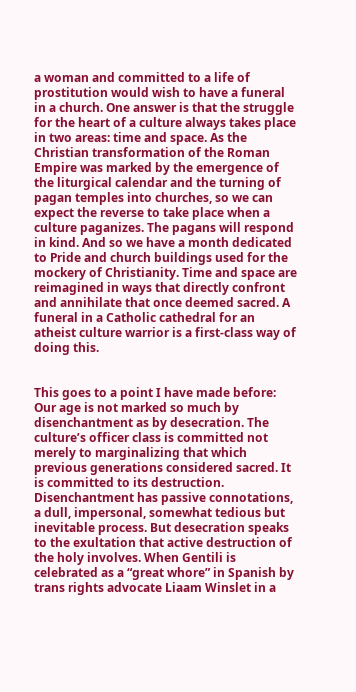a woman and committed to a life of prostitution would wish to have a funeral in a church. One answer is that the struggle for the heart of a culture always takes place in two areas: time and space. As the Christian transformation of the Roman Empire was marked by the emergence of the liturgical calendar and the turning of pagan temples into churches, so we can expect the reverse to take place when a culture paganizes. The pagans will respond in kind. And so we have a month dedicated to Pride and church buildings used for the mockery of Christianity. Time and space are reimagined in ways that directly confront and annihilate that once deemed sacred. A funeral in a Catholic cathedral for an atheist culture warrior is a first-class way of doing this.


This goes to a point I have made before: Our age is not marked so much by disenchantment as by desecration. The culture’s officer class is committed not merely to marginalizing that which previous generations considered sacred. It is committed to its destruction. Disenchantment has passive connotations, a dull, impersonal, somewhat tedious but inevitable process. But desecration speaks to the exultation that active destruction of the holy involves. When Gentili is celebrated as a “great whore” in Spanish by trans rights advocate Liaam Winslet in a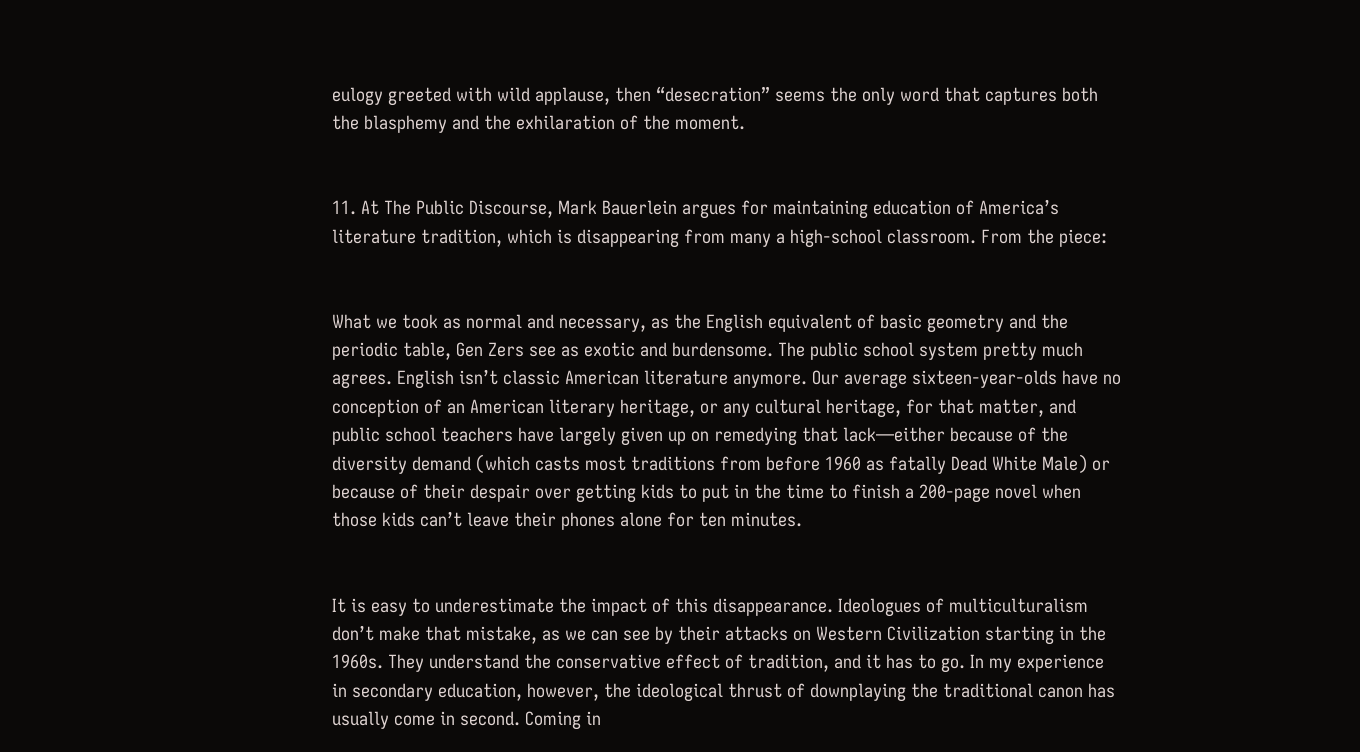eulogy greeted with wild applause, then “desecration” seems the only word that captures both the blasphemy and the exhilaration of the moment.


11. At The Public Discourse, Mark Bauerlein argues for maintaining education of America’s literature tradition, which is disappearing from many a high-school classroom. From the piece:


What we took as normal and necessary, as the English equivalent of basic geometry and the periodic table, Gen Zers see as exotic and burdensome. The public school system pretty much agrees. English isn’t classic American literature anymore. Our average sixteen-year-olds have no conception of an American literary heritage, or any cultural heritage, for that matter, and public school teachers have largely given up on remedying that lack—either because of the diversity demand (which casts most traditions from before 1960 as fatally Dead White Male) or because of their despair over getting kids to put in the time to finish a 200-page novel when those kids can’t leave their phones alone for ten minutes.


It is easy to underestimate the impact of this disappearance. Ideologues of multiculturalism don’t make that mistake, as we can see by their attacks on Western Civilization starting in the 1960s. They understand the conservative effect of tradition, and it has to go. In my experience in secondary education, however, the ideological thrust of downplaying the traditional canon has usually come in second. Coming in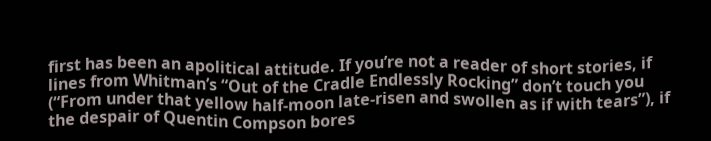first has been an apolitical attitude. If you’re not a reader of short stories, if lines from Whitman’s “Out of the Cradle Endlessly Rocking” don’t touch you (“From under that yellow half-moon late-risen and swollen as if with tears”), if the despair of Quentin Compson bores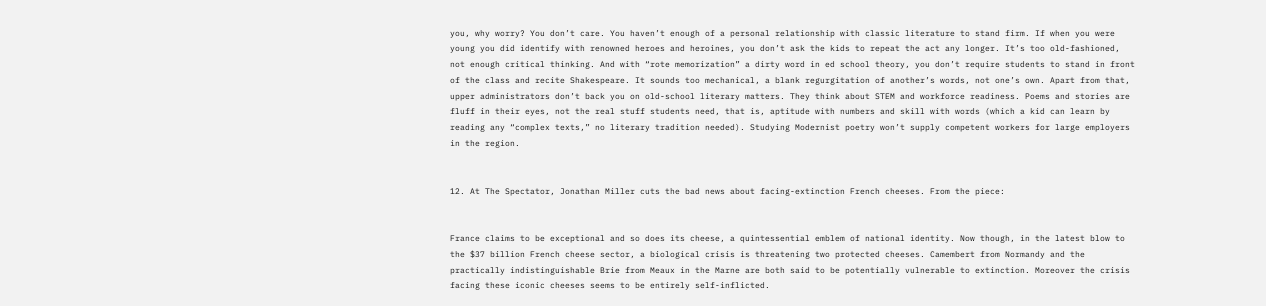you, why worry? You don’t care. You haven’t enough of a personal relationship with classic literature to stand firm. If when you were young you did identify with renowned heroes and heroines, you don’t ask the kids to repeat the act any longer. It’s too old-fashioned, not enough critical thinking. And with “rote memorization” a dirty word in ed school theory, you don’t require students to stand in front of the class and recite Shakespeare. It sounds too mechanical, a blank regurgitation of another’s words, not one’s own. Apart from that, upper administrators don’t back you on old-school literary matters. They think about STEM and workforce readiness. Poems and stories are fluff in their eyes, not the real stuff students need, that is, aptitude with numbers and skill with words (which a kid can learn by reading any “complex texts,” no literary tradition needed). Studying Modernist poetry won’t supply competent workers for large employers in the region.


12. At The Spectator, Jonathan Miller cuts the bad news about facing-extinction French cheeses. From the piece:


France claims to be exceptional and so does its cheese, a quintessential emblem of national identity. Now though, in the latest blow to the $37 billion French cheese sector, a biological crisis is threatening two protected cheeses. Camembert from Normandy and the practically indistinguishable Brie from Meaux in the Marne are both said to be potentially vulnerable to extinction. Moreover the crisis facing these iconic cheeses seems to be entirely self-inflicted.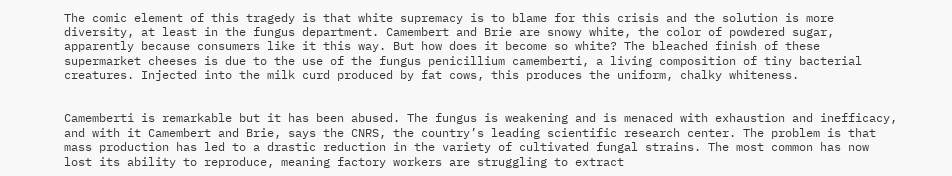The comic element of this tragedy is that white supremacy is to blame for this crisis and the solution is more diversity, at least in the fungus department. Camembert and Brie are snowy white, the color of powdered sugar, apparently because consumers like it this way. But how does it become so white? The bleached finish of these supermarket cheeses is due to the use of the fungus penicillium camemberti, a living composition of tiny bacterial creatures. Injected into the milk curd produced by fat cows, this produces the uniform, chalky whiteness.


Camemberti is remarkable but it has been abused. The fungus is weakening and is menaced with exhaustion and inefficacy, and with it Camembert and Brie, says the CNRS, the country’s leading scientific research center. The problem is that mass production has led to a drastic reduction in the variety of cultivated fungal strains. The most common has now lost its ability to reproduce, meaning factory workers are struggling to extract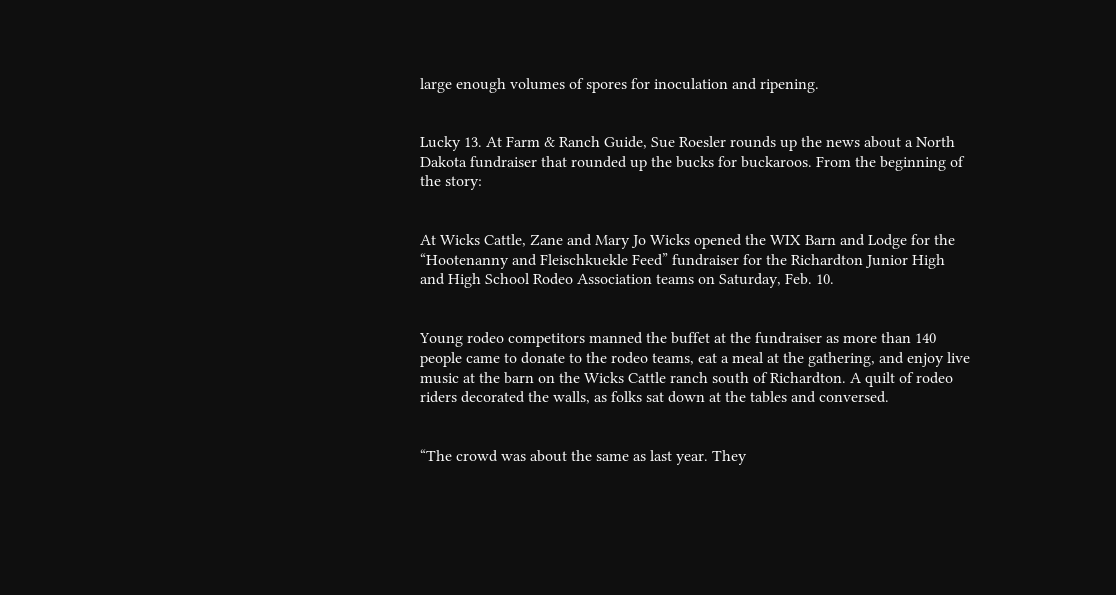large enough volumes of spores for inoculation and ripening.


Lucky 13. At Farm & Ranch Guide, Sue Roesler rounds up the news about a North Dakota fundraiser that rounded up the bucks for buckaroos. From the beginning of the story:


At Wicks Cattle, Zane and Mary Jo Wicks opened the WIX Barn and Lodge for the “Hootenanny and Fleischkuekle Feed” fundraiser for the Richardton Junior High and High School Rodeo Association teams on Saturday, Feb. 10.


Young rodeo competitors manned the buffet at the fundraiser as more than 140 people came to donate to the rodeo teams, eat a meal at the gathering, and enjoy live music at the barn on the Wicks Cattle ranch south of Richardton. A quilt of rodeo riders decorated the walls, as folks sat down at the tables and conversed.


“The crowd was about the same as last year. They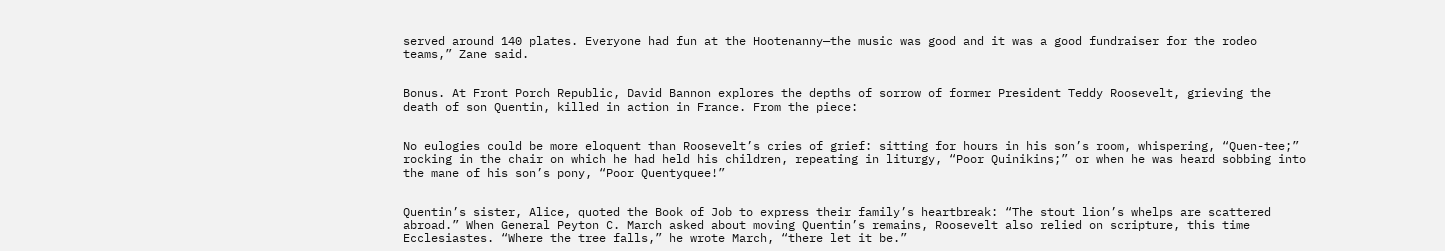served around 140 plates. Everyone had fun at the Hootenanny—the music was good and it was a good fundraiser for the rodeo teams,” Zane said.


Bonus. At Front Porch Republic, David Bannon explores the depths of sorrow of former President Teddy Roosevelt, grieving the death of son Quentin, killed in action in France. From the piece:


No eulogies could be more eloquent than Roosevelt’s cries of grief: sitting for hours in his son’s room, whispering, “Quen-tee;” rocking in the chair on which he had held his children, repeating in liturgy, “Poor Quinikins;” or when he was heard sobbing into the mane of his son’s pony, “Poor Quentyquee!”


Quentin’s sister, Alice, quoted the Book of Job to express their family’s heartbreak: “The stout lion’s whelps are scattered abroad.” When General Peyton C. March asked about moving Quentin’s remains, Roosevelt also relied on scripture, this time Ecclesiastes. “Where the tree falls,” he wrote March, “there let it be.”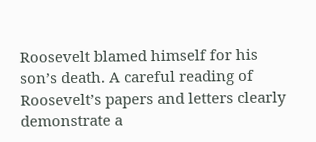Roosevelt blamed himself for his son’s death. A careful reading of Roosevelt’s papers and letters clearly demonstrate a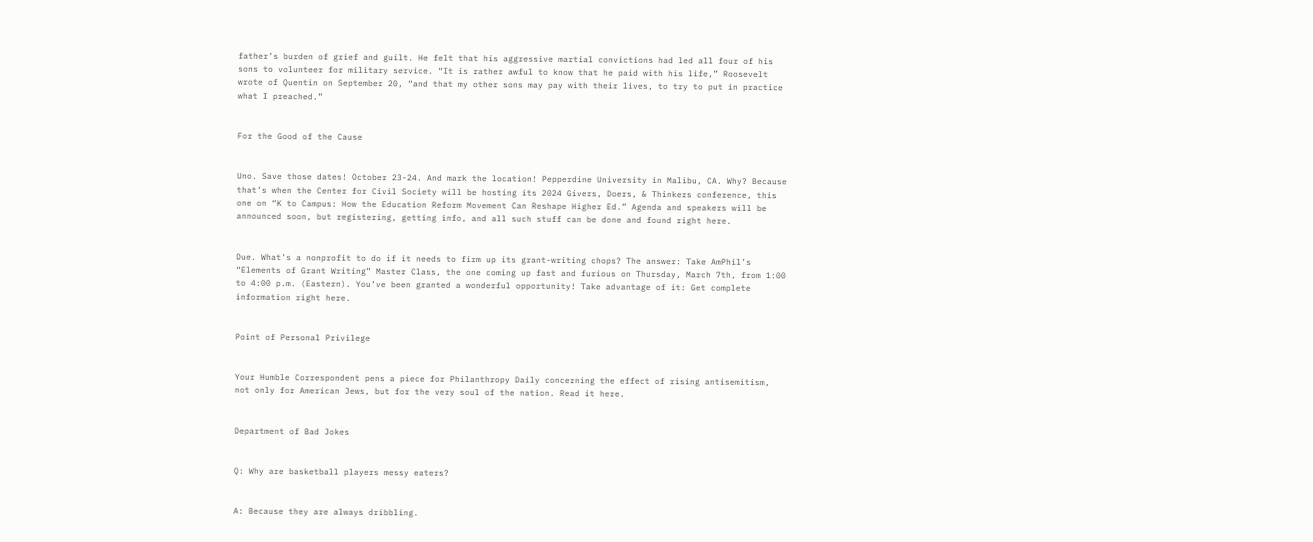father’s burden of grief and guilt. He felt that his aggressive martial convictions had led all four of his sons to volunteer for military service. “It is rather awful to know that he paid with his life,” Roosevelt wrote of Quentin on September 20, “and that my other sons may pay with their lives, to try to put in practice what I preached.”


For the Good of the Cause


Uno. Save those dates! October 23-24. And mark the location! Pepperdine University in Malibu, CA. Why? Because that’s when the Center for Civil Society will be hosting its 2024 Givers, Doers, & Thinkers conference, this one on “K to Campus: How the Education Reform Movement Can Reshape Higher Ed.” Agenda and speakers will be announced soon, but registering, getting info, and all such stuff can be done and found right here.


Due. What’s a nonprofit to do if it needs to firm up its grant-writing chops? The answer: Take AmPhil’s “Elements of Grant Writing” Master Class, the one coming up fast and furious on Thursday, March 7th, from 1:00 to 4:00 p.m. (Eastern). You’ve been granted a wonderful opportunity! Take advantage of it: Get complete information right here.


Point of Personal Privilege


Your Humble Correspondent pens a piece for Philanthropy Daily concerning the effect of rising antisemitism, not only for American Jews, but for the very soul of the nation. Read it here.


Department of Bad Jokes


Q: Why are basketball players messy eaters?


A: Because they are always dribbling.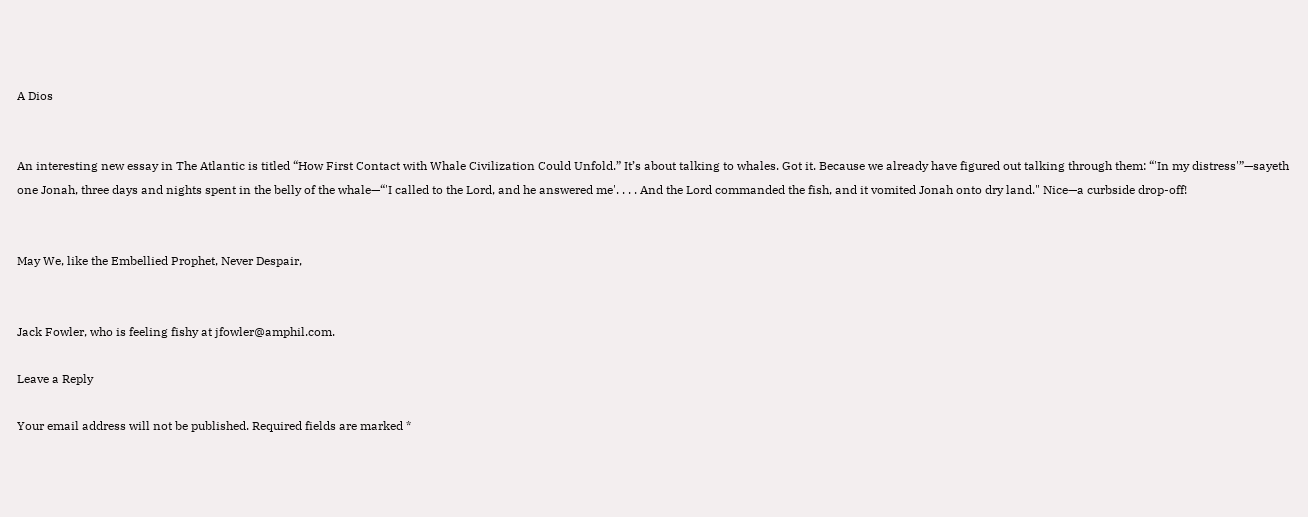A Dios


An interesting new essay in The Atlantic is titled “How First Contact with Whale Civilization Could Unfold.” It’s about talking to whales. Got it. Because we already have figured out talking through them: “'In my distress'”—sayeth one Jonah, three days and nights spent in the belly of the whale—“'I called to the Lord, and he answered me'. . . . And the Lord commanded the fish, and it vomited Jonah onto dry land." Nice—a curbside drop-off!


May We, like the Embellied Prophet, Never Despair,


Jack Fowler, who is feeling fishy at jfowler@amphil.com.

Leave a Reply

Your email address will not be published. Required fields are marked *